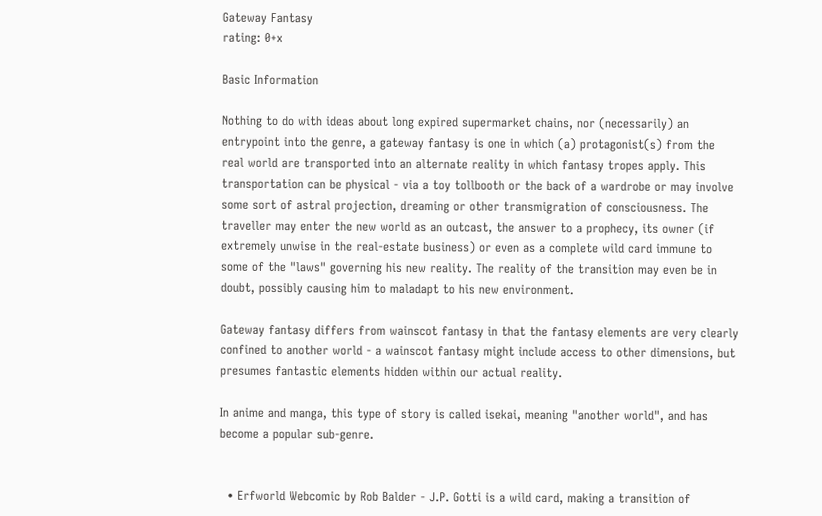Gateway Fantasy
rating: 0+x

Basic Information

Nothing to do with ideas about long expired supermarket chains, nor (necessarily) an entrypoint into the genre, a gateway fantasy is one in which (a) protagonist(s) from the real world are transported into an alternate reality in which fantasy tropes apply. This transportation can be physical - via a toy tollbooth or the back of a wardrobe or may involve some sort of astral projection, dreaming or other transmigration of consciousness. The traveller may enter the new world as an outcast, the answer to a prophecy, its owner (if extremely unwise in the real-estate business) or even as a complete wild card immune to some of the "laws" governing his new reality. The reality of the transition may even be in doubt, possibly causing him to maladapt to his new environment.

Gateway fantasy differs from wainscot fantasy in that the fantasy elements are very clearly confined to another world - a wainscot fantasy might include access to other dimensions, but presumes fantastic elements hidden within our actual reality.

In anime and manga, this type of story is called isekai, meaning "another world", and has become a popular sub-genre.


  • Erfworld Webcomic by Rob Balder - J.P. Gotti is a wild card, making a transition of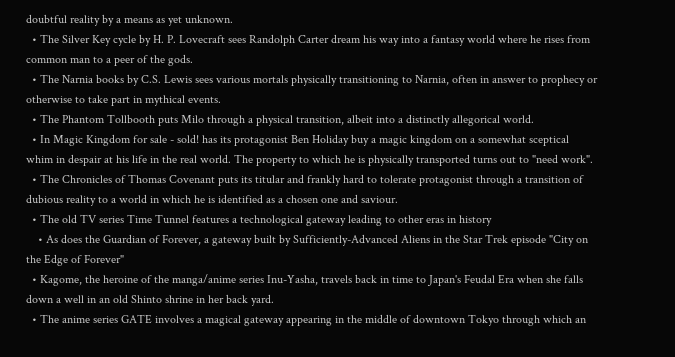doubtful reality by a means as yet unknown.
  • The Silver Key cycle by H. P. Lovecraft sees Randolph Carter dream his way into a fantasy world where he rises from common man to a peer of the gods.
  • The Narnia books by C.S. Lewis sees various mortals physically transitioning to Narnia, often in answer to prophecy or otherwise to take part in mythical events.
  • The Phantom Tollbooth puts Milo through a physical transition, albeit into a distinctly allegorical world.
  • In Magic Kingdom for sale - sold! has its protagonist Ben Holiday buy a magic kingdom on a somewhat sceptical whim in despair at his life in the real world. The property to which he is physically transported turns out to "need work".
  • The Chronicles of Thomas Covenant puts its titular and frankly hard to tolerate protagonist through a transition of dubious reality to a world in which he is identified as a chosen one and saviour.
  • The old TV series Time Tunnel features a technological gateway leading to other eras in history
    • As does the Guardian of Forever, a gateway built by Sufficiently-Advanced Aliens in the Star Trek episode "City on the Edge of Forever"
  • Kagome, the heroine of the manga/anime series Inu-Yasha, travels back in time to Japan's Feudal Era when she falls down a well in an old Shinto shrine in her back yard.
  • The anime series GATE involves a magical gateway appearing in the middle of downtown Tokyo through which an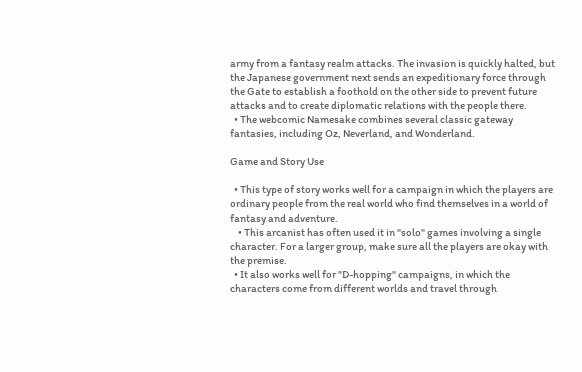army from a fantasy realm attacks. The invasion is quickly halted, but the Japanese government next sends an expeditionary force through the Gate to establish a foothold on the other side to prevent future attacks and to create diplomatic relations with the people there.
  • The webcomic Namesake combines several classic gateway fantasies, including Oz, Neverland, and Wonderland.

Game and Story Use

  • This type of story works well for a campaign in which the players are ordinary people from the real world who find themselves in a world of fantasy and adventure.
    • This arcanist has often used it in "solo" games involving a single character. For a larger group, make sure all the players are okay with the premise.
  • It also works well for "D-hopping" campaigns, in which the characters come from different worlds and travel through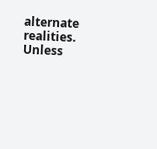alternate realities.
Unless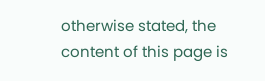otherwise stated, the content of this page is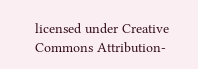licensed under Creative Commons Attribution-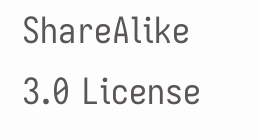ShareAlike 3.0 License